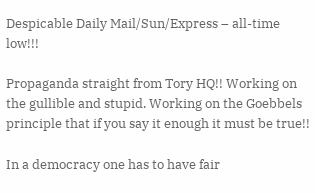Despicable Daily Mail/Sun/Express – all-time low!!!

Propaganda straight from Tory HQ!! Working on the gullible and stupid. Working on the Goebbels principle that if you say it enough it must be true!!

In a democracy one has to have fair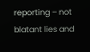reporting – not blatant lies and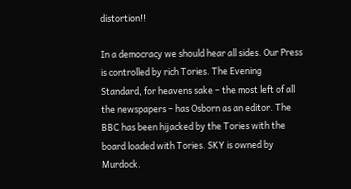distortion!!

In a democracy we should hear all sides. Our Press is controlled by rich Tories. The Evening Standard, for heavens sake – the most left of all the newspapers – has Osborn as an editor. The BBC has been hijacked by the Tories with the board loaded with Tories. SKY is owned by Murdock.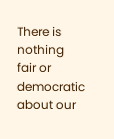There is nothing fair or democratic about our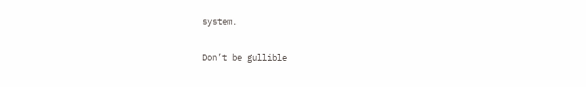system.

Don’t be gullible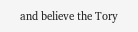and believe the Tory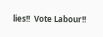lies!!  Vote Labour!!